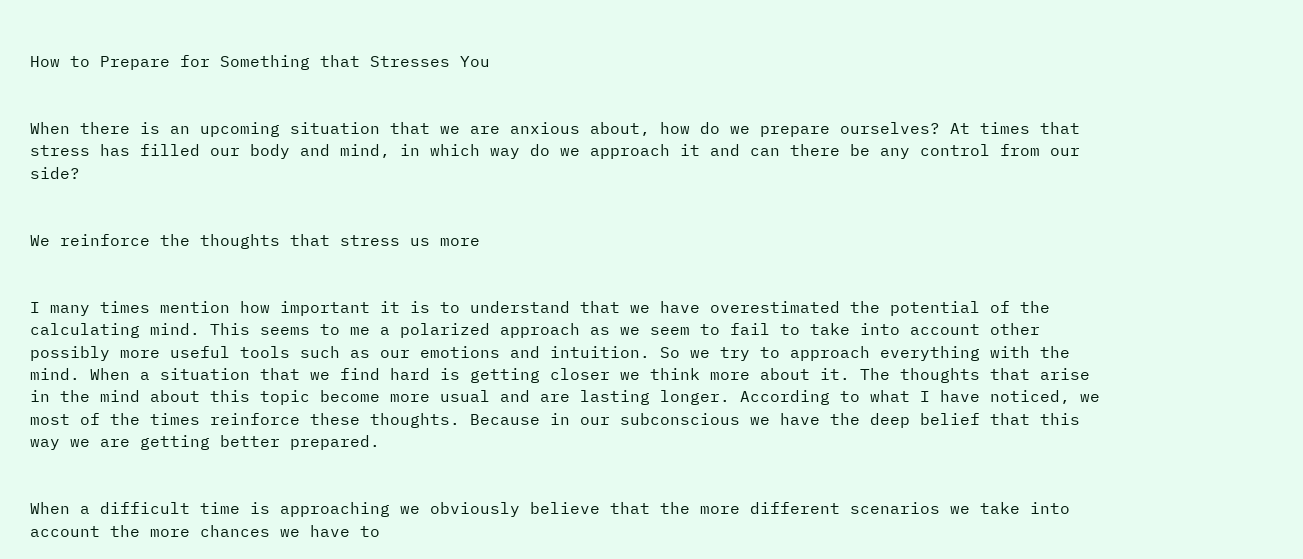How to Prepare for Something that Stresses You


When there is an upcoming situation that we are anxious about, how do we prepare ourselves? At times that stress has filled our body and mind, in which way do we approach it and can there be any control from our side?


We reinforce the thoughts that stress us more


I many times mention how important it is to understand that we have overestimated the potential of the calculating mind. This seems to me a polarized approach as we seem to fail to take into account other possibly more useful tools such as our emotions and intuition. So we try to approach everything with the mind. When a situation that we find hard is getting closer we think more about it. The thoughts that arise in the mind about this topic become more usual and are lasting longer. According to what I have noticed, we most of the times reinforce these thoughts. Because in our subconscious we have the deep belief that this way we are getting better prepared.


When a difficult time is approaching we obviously believe that the more different scenarios we take into account the more chances we have to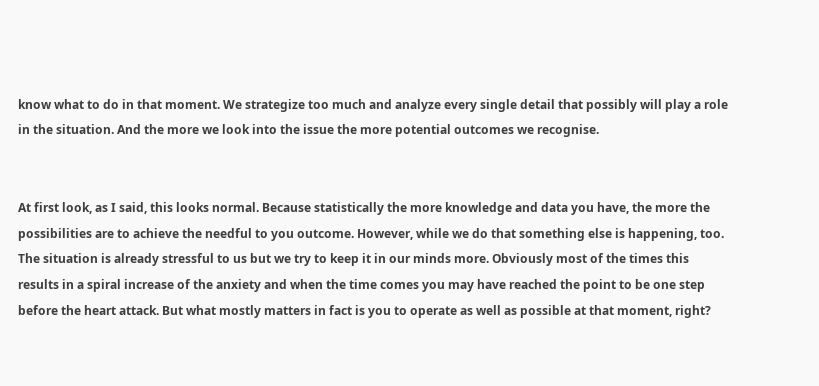know what to do in that moment. We strategize too much and analyze every single detail that possibly will play a role in the situation. And the more we look into the issue the more potential outcomes we recognise.


At first look, as I said, this looks normal. Because statistically the more knowledge and data you have, the more the possibilities are to achieve the needful to you outcome. However, while we do that something else is happening, too. The situation is already stressful to us but we try to keep it in our minds more. Obviously most of the times this results in a spiral increase of the anxiety and when the time comes you may have reached the point to be one step before the heart attack. But what mostly matters in fact is you to operate as well as possible at that moment, right?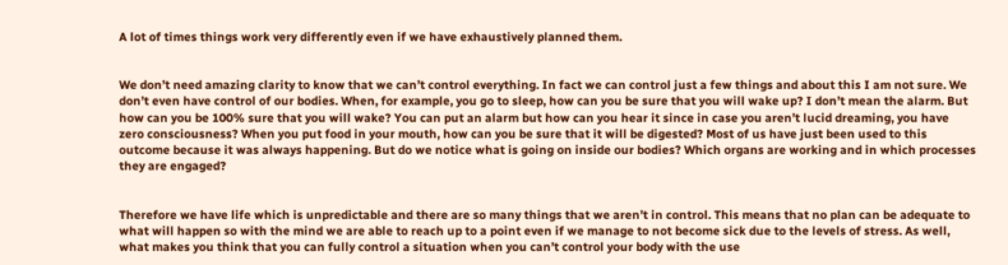A lot of times things work very differently even if we have exhaustively planned them.


We don’t need amazing clarity to know that we can’t control everything. In fact we can control just a few things and about this I am not sure. We don’t even have control of our bodies. When, for example, you go to sleep, how can you be sure that you will wake up? I don’t mean the alarm. But how can you be 100% sure that you will wake? You can put an alarm but how can you hear it since in case you aren’t lucid dreaming, you have zero consciousness? When you put food in your mouth, how can you be sure that it will be digested? Most of us have just been used to this outcome because it was always happening. But do we notice what is going on inside our bodies? Which organs are working and in which processes they are engaged?


Therefore we have life which is unpredictable and there are so many things that we aren’t in control. This means that no plan can be adequate to what will happen so with the mind we are able to reach up to a point even if we manage to not become sick due to the levels of stress. As well, what makes you think that you can fully control a situation when you can’t control your body with the use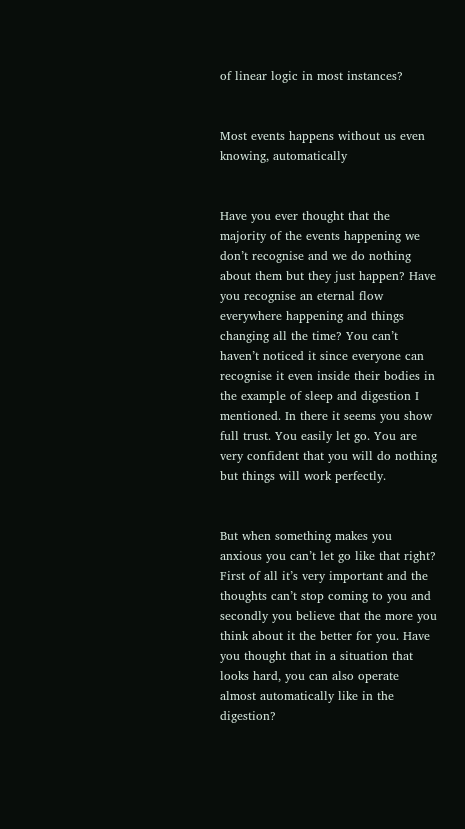of linear logic in most instances?


Most events happens without us even knowing, automatically


Have you ever thought that the majority of the events happening we don’t recognise and we do nothing about them but they just happen? Have you recognise an eternal flow everywhere happening and things changing all the time? You can’t haven’t noticed it since everyone can recognise it even inside their bodies in the example of sleep and digestion I mentioned. In there it seems you show full trust. You easily let go. You are very confident that you will do nothing but things will work perfectly.


But when something makes you anxious you can’t let go like that right? First of all it’s very important and the thoughts can’t stop coming to you and secondly you believe that the more you think about it the better for you. Have you thought that in a situation that looks hard, you can also operate almost automatically like in the digestion?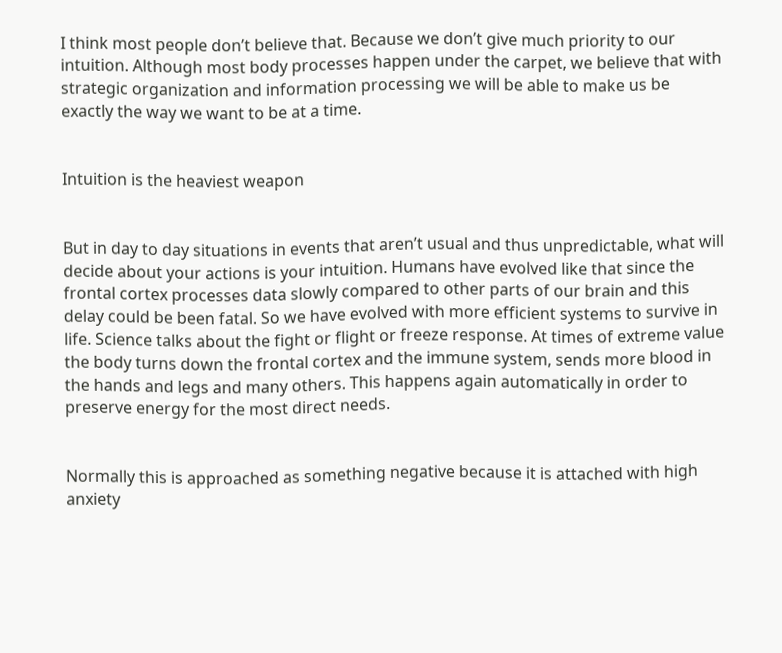I think most people don’t believe that. Because we don’t give much priority to our intuition. Although most body processes happen under the carpet, we believe that with strategic organization and information processing we will be able to make us be exactly the way we want to be at a time.


Intuition is the heaviest weapon


But in day to day situations in events that aren’t usual and thus unpredictable, what will decide about your actions is your intuition. Humans have evolved like that since the frontal cortex processes data slowly compared to other parts of our brain and this delay could be been fatal. So we have evolved with more efficient systems to survive in life. Science talks about the fight or flight or freeze response. At times of extreme value the body turns down the frontal cortex and the immune system, sends more blood in the hands and legs and many others. This happens again automatically in order to preserve energy for the most direct needs.


Normally this is approached as something negative because it is attached with high anxiety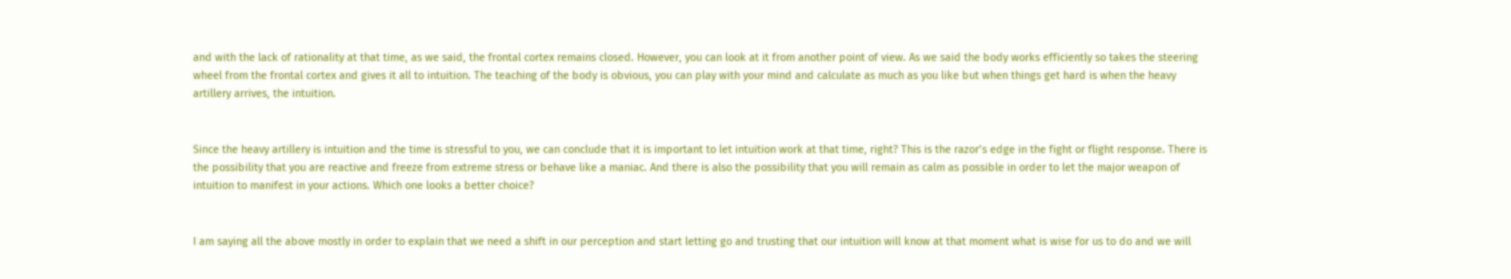and with the lack of rationality at that time, as we said, the frontal cortex remains closed. However, you can look at it from another point of view. As we said the body works efficiently so takes the steering wheel from the frontal cortex and gives it all to intuition. The teaching of the body is obvious, you can play with your mind and calculate as much as you like but when things get hard is when the heavy artillery arrives, the intuition.


Since the heavy artillery is intuition and the time is stressful to you, we can conclude that it is important to let intuition work at that time, right? This is the razor’s edge in the fight or flight response. There is the possibility that you are reactive and freeze from extreme stress or behave like a maniac. And there is also the possibility that you will remain as calm as possible in order to let the major weapon of intuition to manifest in your actions. Which one looks a better choice?


I am saying all the above mostly in order to explain that we need a shift in our perception and start letting go and trusting that our intuition will know at that moment what is wise for us to do and we will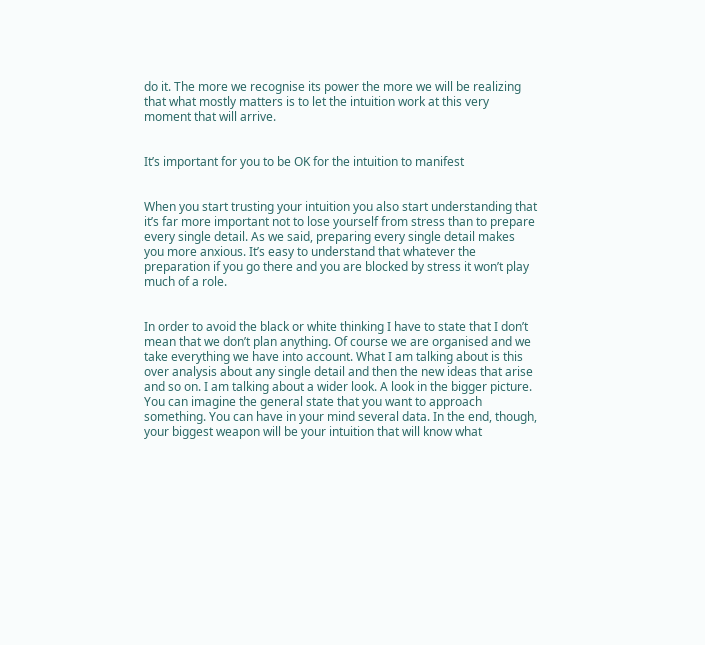do it. The more we recognise its power the more we will be realizing that what mostly matters is to let the intuition work at this very moment that will arrive.


It’s important for you to be OK for the intuition to manifest


When you start trusting your intuition you also start understanding that it’s far more important not to lose yourself from stress than to prepare every single detail. As we said, preparing every single detail makes you more anxious. It’s easy to understand that whatever the preparation if you go there and you are blocked by stress it won’t play much of a role.


In order to avoid the black or white thinking I have to state that I don’t mean that we don’t plan anything. Of course we are organised and we take everything we have into account. What I am talking about is this over analysis about any single detail and then the new ideas that arise and so on. I am talking about a wider look. A look in the bigger picture. You can imagine the general state that you want to approach something. You can have in your mind several data. In the end, though, your biggest weapon will be your intuition that will know what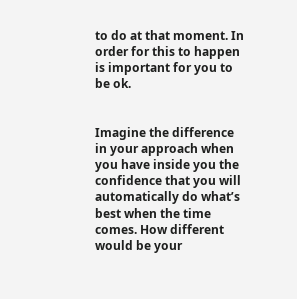to do at that moment. In order for this to happen is important for you to be ok.


Imagine the difference in your approach when you have inside you the confidence that you will automatically do what’s best when the time comes. How different would be your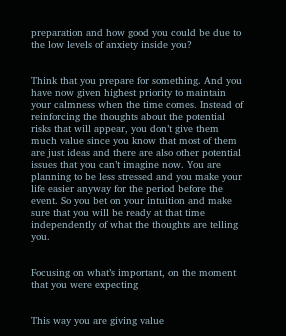preparation and how good you could be due to the low levels of anxiety inside you?


Think that you prepare for something. And you have now given highest priority to maintain your calmness when the time comes. Instead of reinforcing the thoughts about the potential risks that will appear, you don’t give them much value since you know that most of them are just ideas and there are also other potential issues that you can’t imagine now. You are planning to be less stressed and you make your life easier anyway for the period before the event. So you bet on your intuition and make sure that you will be ready at that time independently of what the thoughts are telling you.


Focusing on what’s important, on the moment that you were expecting


This way you are giving value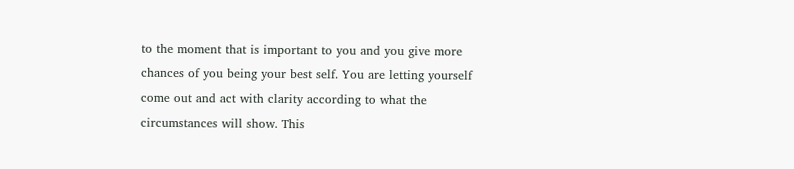to the moment that is important to you and you give more chances of you being your best self. You are letting yourself come out and act with clarity according to what the circumstances will show. This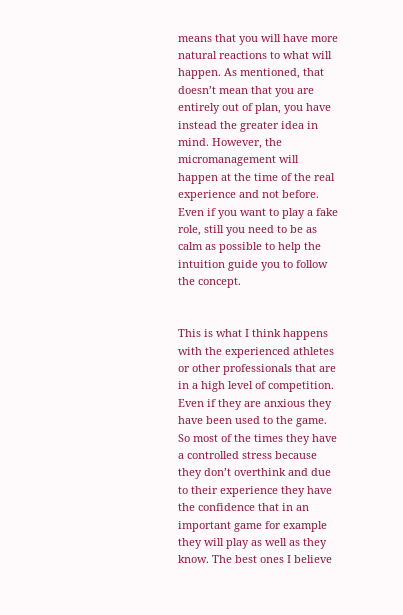means that you will have more natural reactions to what will happen. As mentioned, that doesn’t mean that you are entirely out of plan, you have instead the greater idea in mind. However, the micromanagement will happen at the time of the real experience and not before. Even if you want to play a fake role, still you need to be as calm as possible to help the intuition guide you to follow the concept.


This is what I think happens with the experienced athletes or other professionals that are in a high level of competition. Even if they are anxious they have been used to the game. So most of the times they have a controlled stress because they don’t overthink and due to their experience they have the confidence that in an important game for example they will play as well as they know. The best ones I believe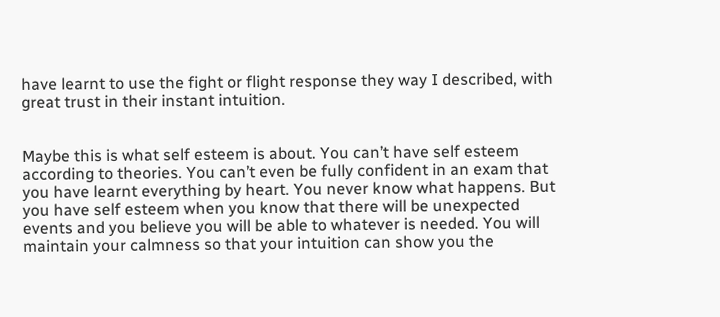have learnt to use the fight or flight response they way I described, with great trust in their instant intuition.


Maybe this is what self esteem is about. You can’t have self esteem according to theories. You can’t even be fully confident in an exam that you have learnt everything by heart. You never know what happens. But you have self esteem when you know that there will be unexpected events and you believe you will be able to whatever is needed. You will maintain your calmness so that your intuition can show you the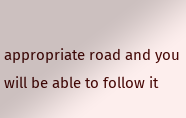appropriate road and you will be able to follow it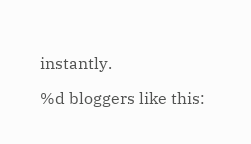instantly.

%d bloggers like this: